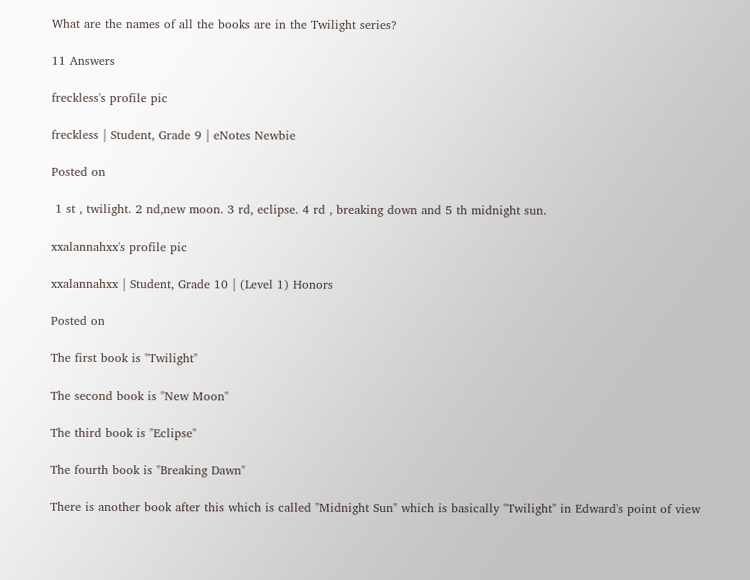What are the names of all the books are in the Twilight series?

11 Answers

freckless's profile pic

freckless | Student, Grade 9 | eNotes Newbie

Posted on

 1 st , twilight. 2 nd,new moon. 3 rd, eclipse. 4 rd , breaking down and 5 th midnight sun.

xxalannahxx's profile pic

xxalannahxx | Student, Grade 10 | (Level 1) Honors

Posted on

The first book is "Twilight"

The second book is "New Moon"

The third book is "Eclipse"

The fourth book is "Breaking Dawn"

There is another book after this which is called "Midnight Sun" which is basically "Twilight" in Edward's point of view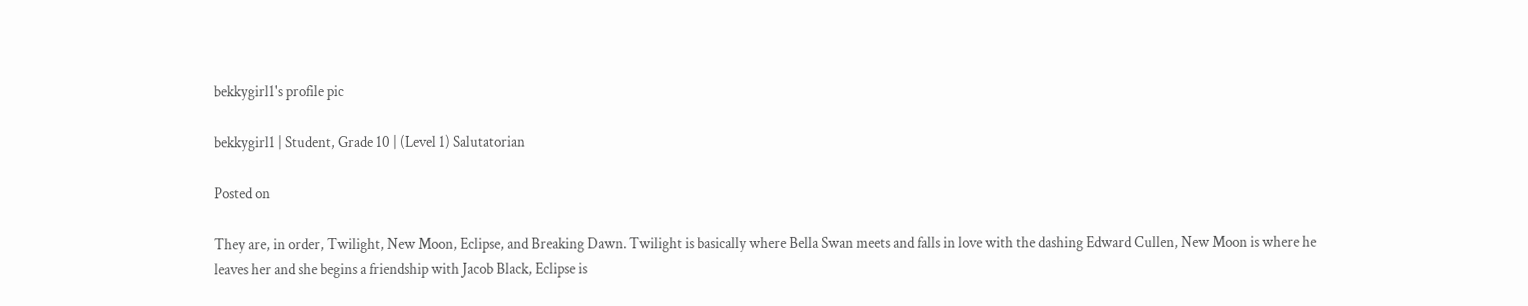bekkygirl1's profile pic

bekkygirl1 | Student, Grade 10 | (Level 1) Salutatorian

Posted on

They are, in order, Twilight, New Moon, Eclipse, and Breaking Dawn. Twilight is basically where Bella Swan meets and falls in love with the dashing Edward Cullen, New Moon is where he leaves her and she begins a friendship with Jacob Black, Eclipse is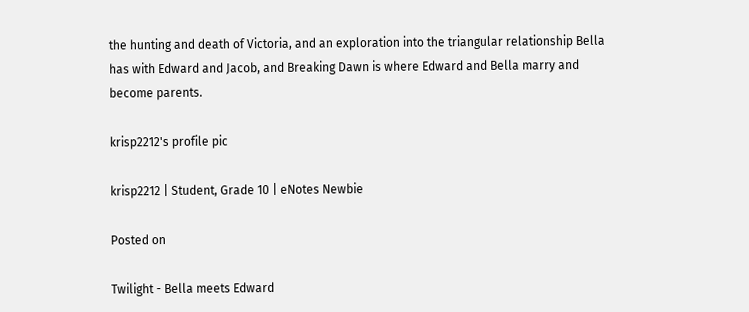the hunting and death of Victoria, and an exploration into the triangular relationship Bella has with Edward and Jacob, and Breaking Dawn is where Edward and Bella marry and become parents.

krisp2212's profile pic

krisp2212 | Student, Grade 10 | eNotes Newbie

Posted on

Twilight - Bella meets Edward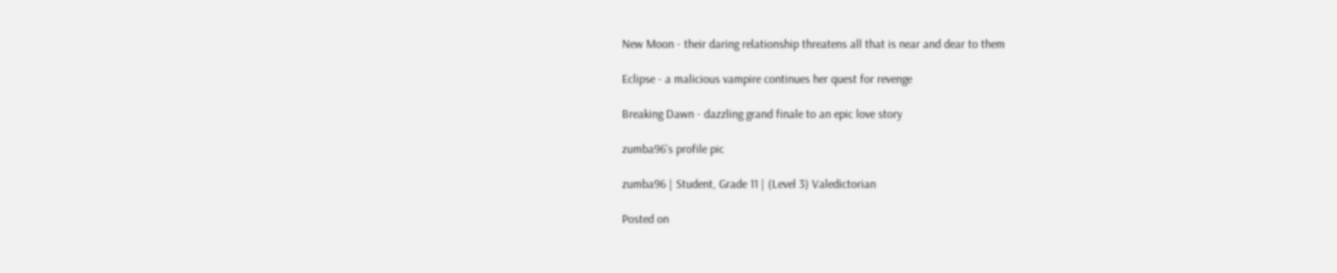New Moon - their daring relationship threatens all that is near and dear to them

Eclipse - a malicious vampire continues her quest for revenge

Breaking Dawn - dazzling grand finale to an epic love story

zumba96's profile pic

zumba96 | Student, Grade 11 | (Level 3) Valedictorian

Posted on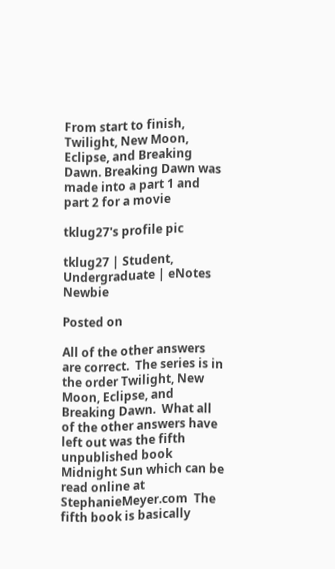From start to finish, Twilight, New Moon, Eclipse, and Breaking Dawn. Breaking Dawn was made into a part 1 and part 2 for a movie

tklug27's profile pic

tklug27 | Student, Undergraduate | eNotes Newbie

Posted on

All of the other answers are correct.  The series is in the order Twilight, New Moon, Eclipse, and Breaking Dawn.  What all of the other answers have left out was the fifth unpublished book Midnight Sun which can be read online at StephanieMeyer.com  The fifth book is basically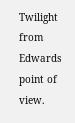Twilight from Edwards point of view.